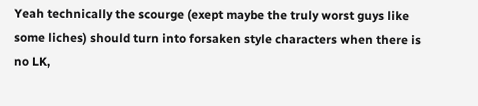Yeah technically the scourge (exept maybe the truly worst guys like some liches) should turn into forsaken style characters when there is no LK,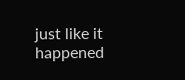just like it happened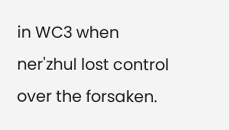in WC3 when ner'zhul lost control over the forsaken.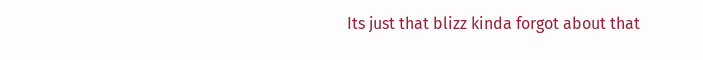Its just that blizz kinda forgot about that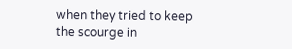when they tried to keep the scourge in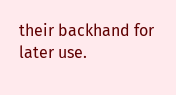their backhand for later use.